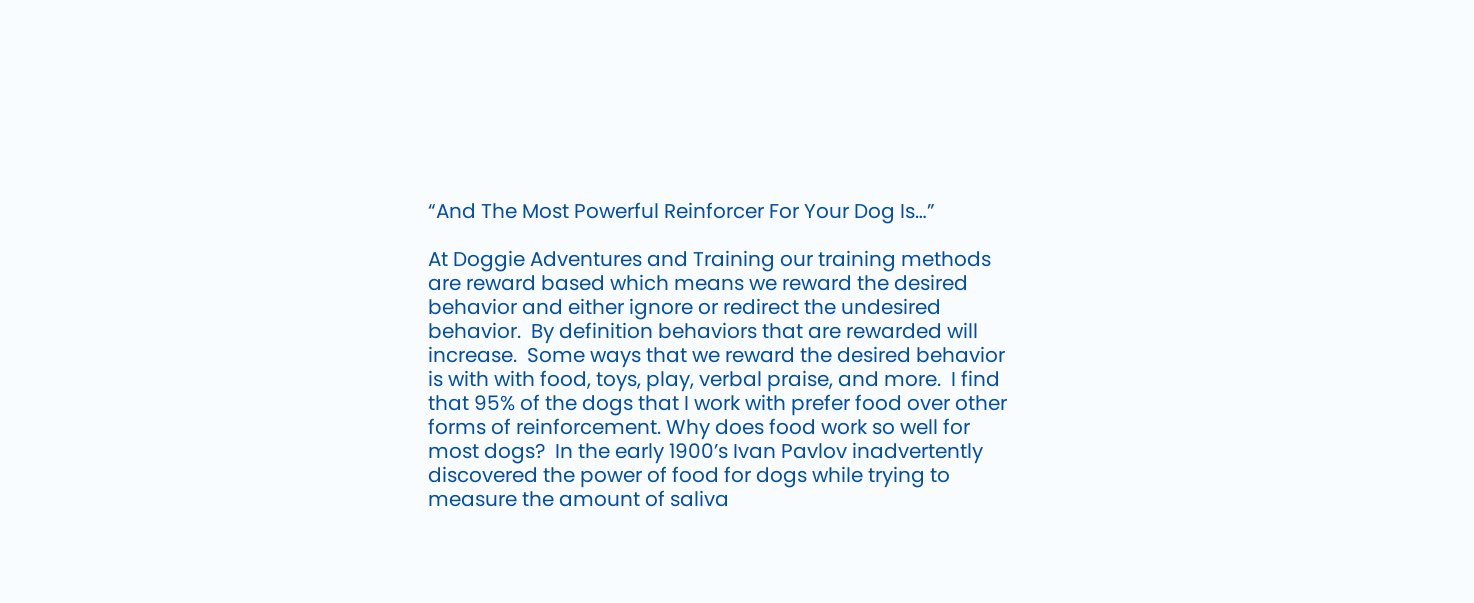“And The Most Powerful Reinforcer For Your Dog Is…”

At Doggie Adventures and Training our training methods are reward based which means we reward the desired behavior and either ignore or redirect the undesired behavior.  By definition behaviors that are rewarded will increase.  Some ways that we reward the desired behavior is with with food, toys, play, verbal praise, and more.  I find that 95% of the dogs that I work with prefer food over other forms of reinforcement. Why does food work so well for most dogs?  In the early 1900’s Ivan Pavlov inadvertently discovered the power of food for dogs while trying to measure the amount of saliva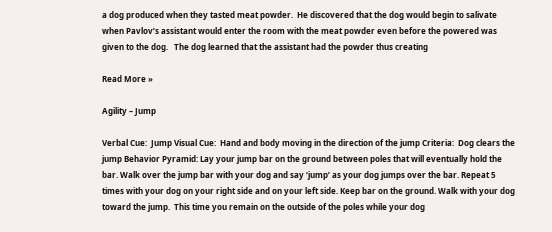a dog produced when they tasted meat powder.  He discovered that the dog would begin to salivate when Pavlov’s assistant would enter the room with the meat powder even before the powered was given to the dog.   The dog learned that the assistant had the powder thus creating

Read More »

Agility – Jump

Verbal Cue:  Jump Visual Cue:  Hand and body moving in the direction of the jump Criteria:  Dog clears the jump Behavior Pyramid: Lay your jump bar on the ground between poles that will eventually hold the bar. Walk over the jump bar with your dog and say ‘jump’ as your dog jumps over the bar. Repeat 5 times with your dog on your right side and on your left side. Keep bar on the ground. Walk with your dog toward the jump.  This time you remain on the outside of the poles while your dog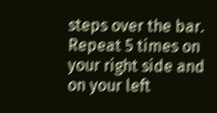steps over the bar.  Repeat 5 times on your right side and on your left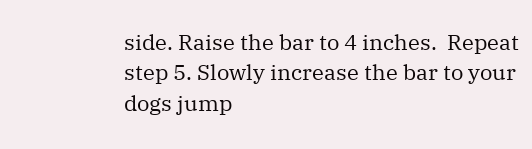side. Raise the bar to 4 inches.  Repeat step 5. Slowly increase the bar to your dogs jump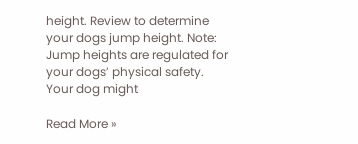height. Review to determine your dogs jump height. Note:  Jump heights are regulated for your dogs’ physical safety.  Your dog might

Read More »